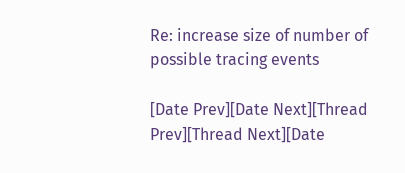Re: increase size of number of possible tracing events

[Date Prev][Date Next][Thread Prev][Thread Next][Date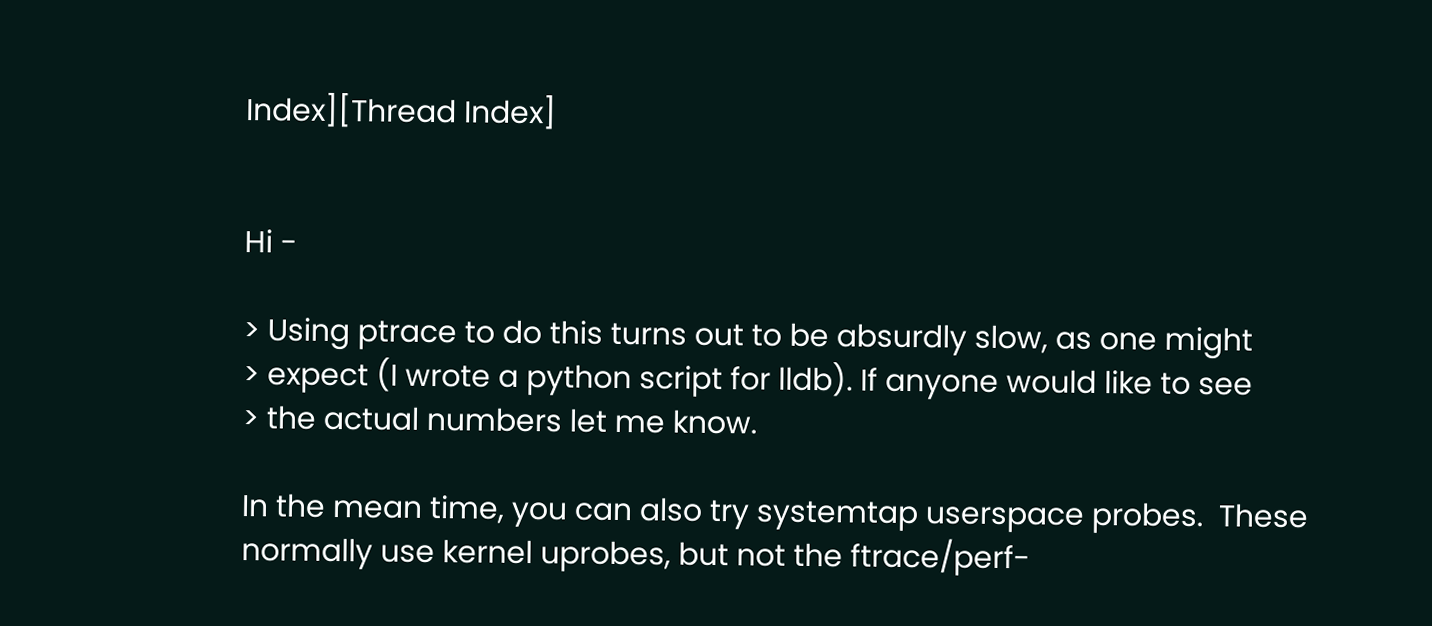Index][Thread Index]


Hi -

> Using ptrace to do this turns out to be absurdly slow, as one might
> expect (I wrote a python script for lldb). If anyone would like to see
> the actual numbers let me know.

In the mean time, you can also try systemtap userspace probes.  These
normally use kernel uprobes, but not the ftrace/perf-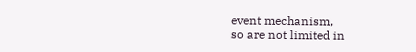event mechanism,
so are not limited in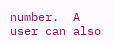number.  A user can also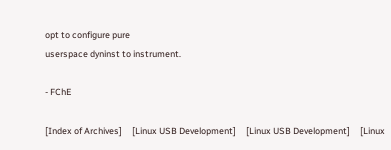opt to configure pure
userspace dyninst to instrument.

- FChE

[Index of Archives]     [Linux USB Development]     [Linux USB Development]     [Linux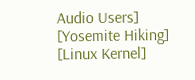Audio Users]     [Yosemite Hiking]     [Linux Kernel]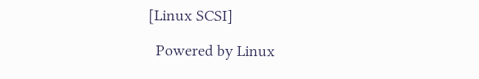[Linux SCSI]

  Powered by Linux